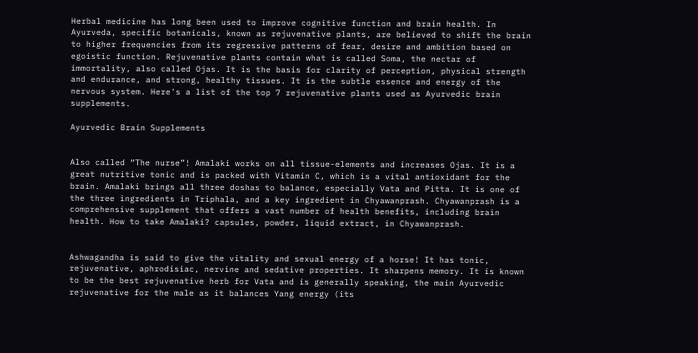Herbal medicine has long been used to improve cognitive function and brain health. In Ayurveda, specific botanicals, known as rejuvenative plants, are believed to shift the brain to higher frequencies from its regressive patterns of fear, desire and ambition based on egoistic function. Rejuvenative plants contain what is called Soma, the nectar of immortality, also called Ojas. It is the basis for clarity of perception, physical strength and endurance, and strong, healthy tissues. It is the subtle essence and energy of the nervous system. Here's a list of the top 7 rejuvenative plants used as Ayurvedic brain supplements.

Ayurvedic Brain Supplements


Also called “The nurse”! Amalaki works on all tissue-elements and increases Ojas. It is a great nutritive tonic and is packed with Vitamin C, which is a vital antioxidant for the brain. Amalaki brings all three doshas to balance, especially Vata and Pitta. It is one of the three ingredients in Triphala, and a key ingredient in Chyawanprash. Chyawanprash is a comprehensive supplement that offers a vast number of health benefits, including brain health. How to take Amalaki? capsules, powder, liquid extract, in Chyawanprash.


Ashwagandha is said to give the vitality and sexual energy of a horse! It has tonic, rejuvenative, aphrodisiac, nervine and sedative properties. It sharpens memory. It is known to be the best rejuvenative herb for Vata and is generally speaking, the main Ayurvedic rejuvenative for the male as it balances Yang energy (its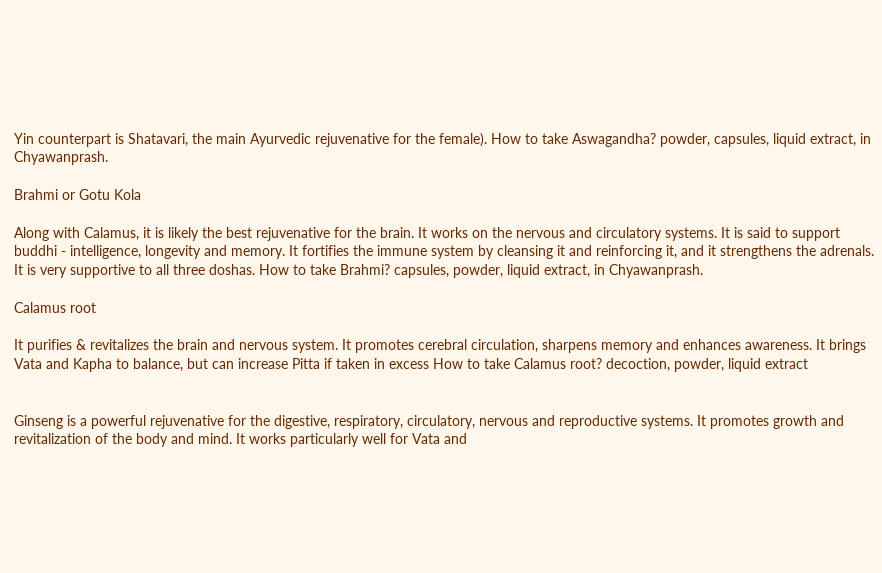Yin counterpart is Shatavari, the main Ayurvedic rejuvenative for the female). How to take Aswagandha? powder, capsules, liquid extract, in Chyawanprash.

Brahmi or Gotu Kola

Along with Calamus, it is likely the best rejuvenative for the brain. It works on the nervous and circulatory systems. It is said to support buddhi - intelligence, longevity and memory. It fortifies the immune system by cleansing it and reinforcing it, and it strengthens the adrenals. It is very supportive to all three doshas. How to take Brahmi? capsules, powder, liquid extract, in Chyawanprash.

Calamus root

It purifies & revitalizes the brain and nervous system. It promotes cerebral circulation, sharpens memory and enhances awareness. It brings Vata and Kapha to balance, but can increase Pitta if taken in excess How to take Calamus root? decoction, powder, liquid extract


Ginseng is a powerful rejuvenative for the digestive, respiratory, circulatory, nervous and reproductive systems. It promotes growth and revitalization of the body and mind. It works particularly well for Vata and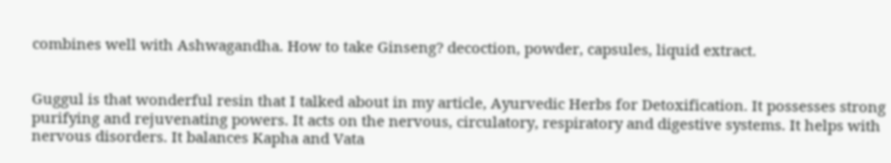combines well with Ashwagandha. How to take Ginseng? decoction, powder, capsules, liquid extract.


Guggul is that wonderful resin that I talked about in my article, Ayurvedic Herbs for Detoxification. It possesses strong purifying and rejuvenating powers. It acts on the nervous, circulatory, respiratory and digestive systems. It helps with nervous disorders. It balances Kapha and Vata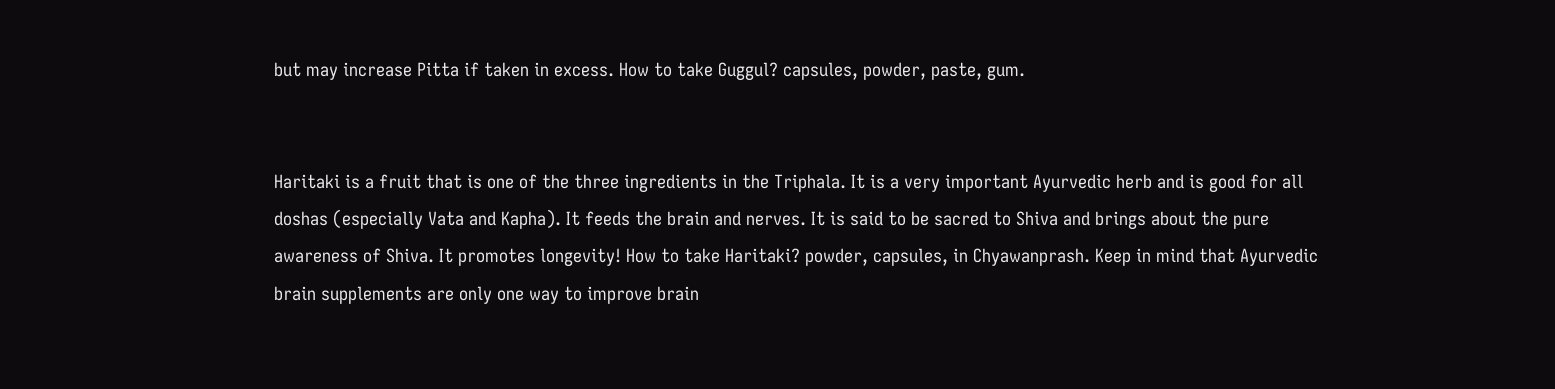but may increase Pitta if taken in excess. How to take Guggul? capsules, powder, paste, gum.


Haritaki is a fruit that is one of the three ingredients in the Triphala. It is a very important Ayurvedic herb and is good for all doshas (especially Vata and Kapha). It feeds the brain and nerves. It is said to be sacred to Shiva and brings about the pure awareness of Shiva. It promotes longevity! How to take Haritaki? powder, capsules, in Chyawanprash. Keep in mind that Ayurvedic brain supplements are only one way to improve brain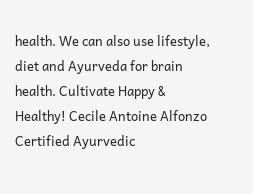health. We can also use lifestyle, diet and Ayurveda for brain health. Cultivate Happy & Healthy! Cecile Antoine Alfonzo Certified Ayurvedic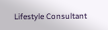Lifestyle Consultant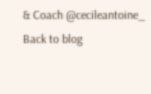& Coach @cecileantoine_
Back to blog